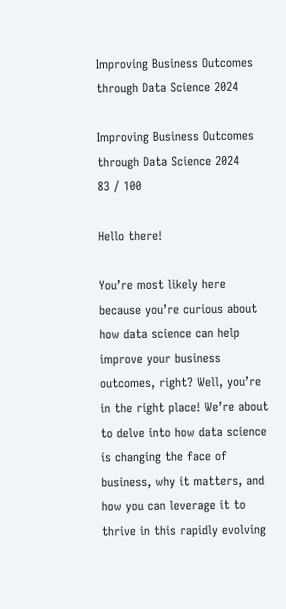Improving Business Outcomes through Data Science 2024

Improving Business Outcomes through Data Science 2024
83 / 100

Hello there!

You’re most likely here because you’re curious about how data science can help improve your business outcomes, right? Well, you’re in the right place! We’re about to delve into how data science is changing the face of business, why it matters, and how you can leverage it to thrive in this rapidly evolving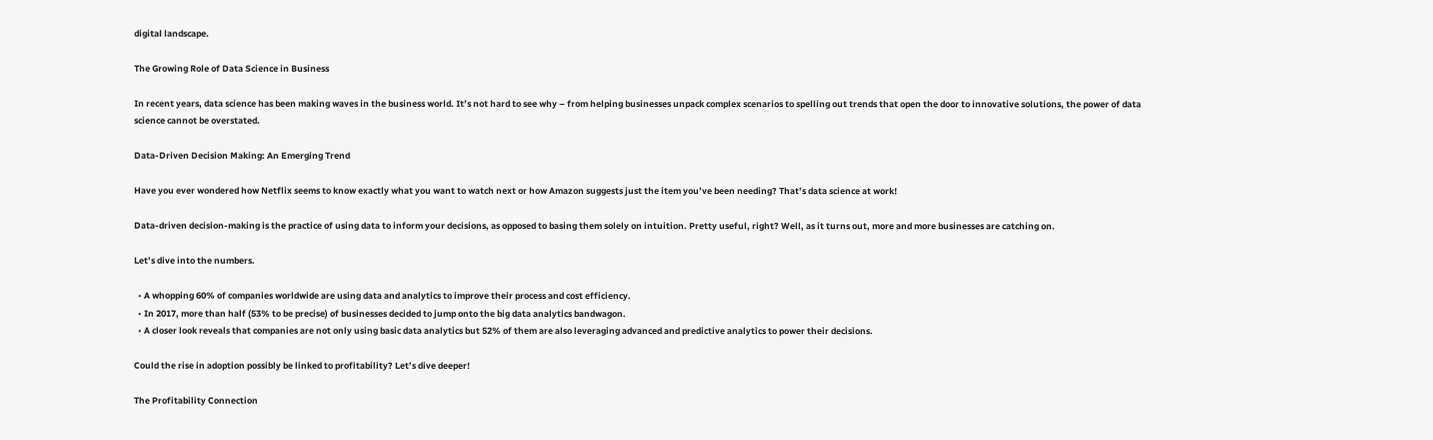digital landscape.

The Growing Role of Data Science in Business

In recent years, data science has been making waves in the business world. It’s not hard to see why – from helping businesses unpack complex scenarios to spelling out trends that open the door to innovative solutions, the power of data science cannot be overstated.

Data-Driven Decision Making: An Emerging Trend

Have you ever wondered how Netflix seems to know exactly what you want to watch next or how Amazon suggests just the item you’ve been needing? That’s data science at work!

Data-driven decision-making is the practice of using data to inform your decisions, as opposed to basing them solely on intuition. Pretty useful, right? Well, as it turns out, more and more businesses are catching on.

Let’s dive into the numbers.

  • A whopping 60% of companies worldwide are using data and analytics to improve their process and cost efficiency.
  • In 2017, more than half (53% to be precise) of businesses decided to jump onto the big data analytics bandwagon.
  • A closer look reveals that companies are not only using basic data analytics but 52% of them are also leveraging advanced and predictive analytics to power their decisions.

Could the rise in adoption possibly be linked to profitability? Let’s dive deeper!

The Profitability Connection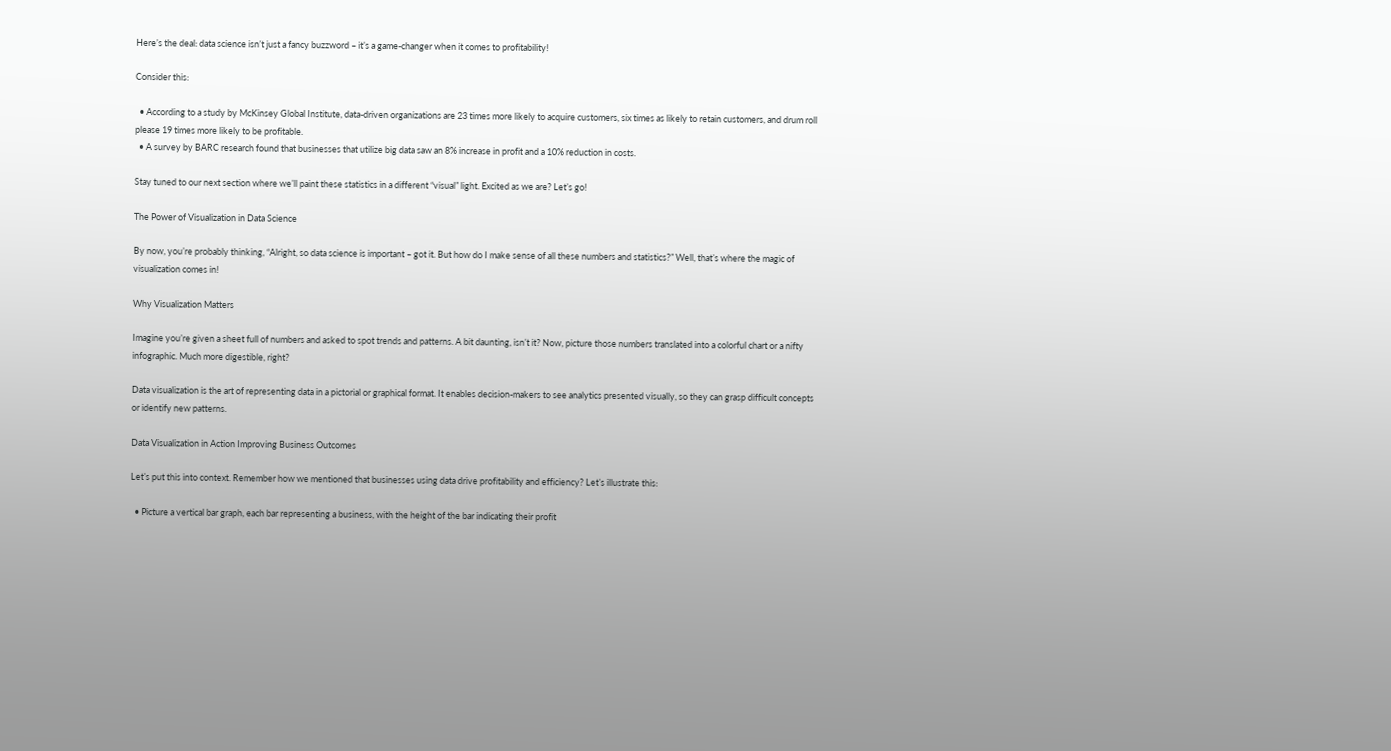Here’s the deal: data science isn’t just a fancy buzzword – it’s a game-changer when it comes to profitability!

Consider this:

  • According to a study by McKinsey Global Institute, data-driven organizations are 23 times more likely to acquire customers, six times as likely to retain customers, and drum roll please 19 times more likely to be profitable.
  • A survey by BARC research found that businesses that utilize big data saw an 8% increase in profit and a 10% reduction in costs.

Stay tuned to our next section where we’ll paint these statistics in a different “visual” light. Excited as we are? Let’s go!

The Power of Visualization in Data Science

By now, you’re probably thinking, “Alright, so data science is important – got it. But how do I make sense of all these numbers and statistics?” Well, that’s where the magic of visualization comes in!

Why Visualization Matters

Imagine you’re given a sheet full of numbers and asked to spot trends and patterns. A bit daunting, isn’t it? Now, picture those numbers translated into a colorful chart or a nifty infographic. Much more digestible, right?

Data visualization is the art of representing data in a pictorial or graphical format. It enables decision-makers to see analytics presented visually, so they can grasp difficult concepts or identify new patterns.

Data Visualization in Action Improving Business Outcomes

Let’s put this into context. Remember how we mentioned that businesses using data drive profitability and efficiency? Let’s illustrate this:

  • Picture a vertical bar graph, each bar representing a business, with the height of the bar indicating their profit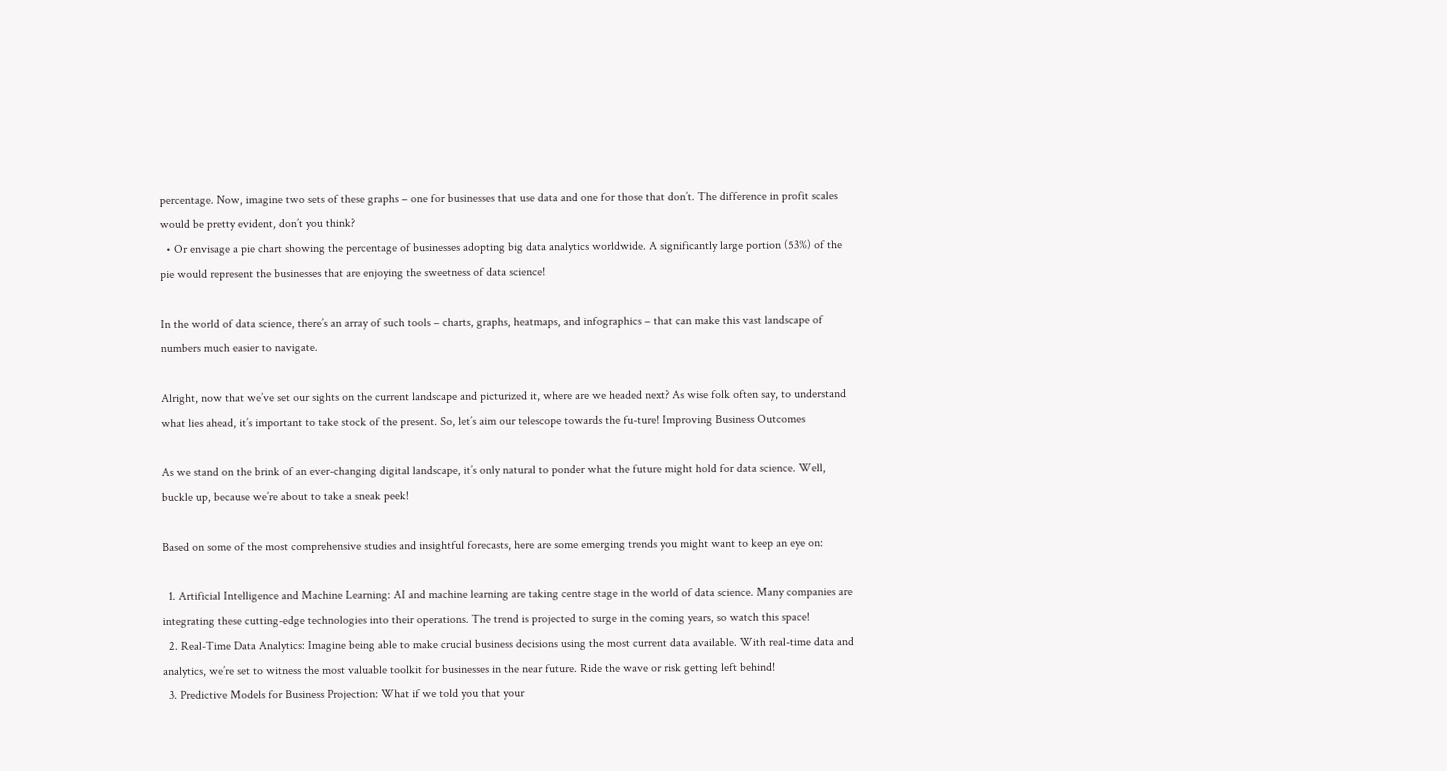percentage. Now, imagine two sets of these graphs – one for businesses that use data and one for those that don’t. The difference in profit scales would be pretty evident, don’t you think?
  • Or envisage a pie chart showing the percentage of businesses adopting big data analytics worldwide. A significantly large portion (53%) of the pie would represent the businesses that are enjoying the sweetness of data science!

In the world of data science, there’s an array of such tools – charts, graphs, heatmaps, and infographics – that can make this vast landscape of numbers much easier to navigate.

Alright, now that we’ve set our sights on the current landscape and picturized it, where are we headed next? As wise folk often say, to understand what lies ahead, it’s important to take stock of the present. So, let’s aim our telescope towards the fu-ture! Improving Business Outcomes

As we stand on the brink of an ever-changing digital landscape, it’s only natural to ponder what the future might hold for data science. Well, buckle up, because we’re about to take a sneak peek!

Based on some of the most comprehensive studies and insightful forecasts, here are some emerging trends you might want to keep an eye on:

  1. Artificial Intelligence and Machine Learning: AI and machine learning are taking centre stage in the world of data science. Many companies are integrating these cutting-edge technologies into their operations. The trend is projected to surge in the coming years, so watch this space!
  2. Real-Time Data Analytics: Imagine being able to make crucial business decisions using the most current data available. With real-time data and analytics, we’re set to witness the most valuable toolkit for businesses in the near future. Ride the wave or risk getting left behind!
  3. Predictive Models for Business Projection: What if we told you that your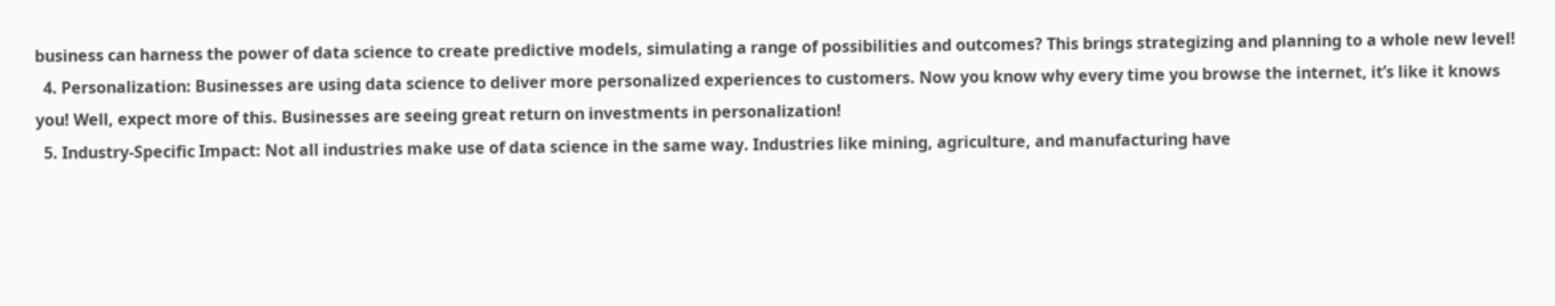business can harness the power of data science to create predictive models, simulating a range of possibilities and outcomes? This brings strategizing and planning to a whole new level!
  4. Personalization: Businesses are using data science to deliver more personalized experiences to customers. Now you know why every time you browse the internet, it’s like it knows you! Well, expect more of this. Businesses are seeing great return on investments in personalization!
  5. Industry-Specific Impact: Not all industries make use of data science in the same way. Industries like mining, agriculture, and manufacturing have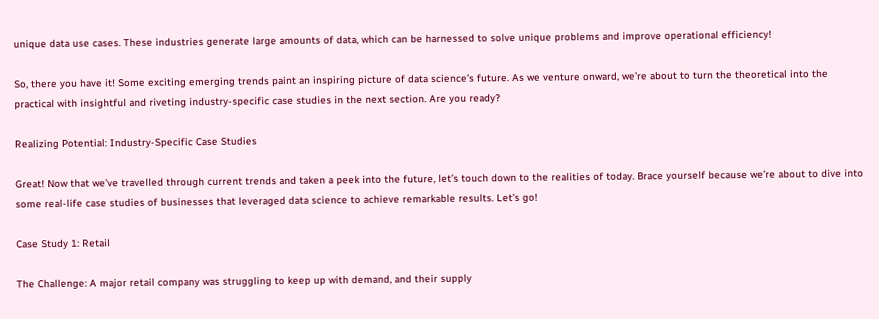unique data use cases. These industries generate large amounts of data, which can be harnessed to solve unique problems and improve operational efficiency!

So, there you have it! Some exciting emerging trends paint an inspiring picture of data science’s future. As we venture onward, we’re about to turn the theoretical into the practical with insightful and riveting industry-specific case studies in the next section. Are you ready?

Realizing Potential: Industry-Specific Case Studies

Great! Now that we’ve travelled through current trends and taken a peek into the future, let’s touch down to the realities of today. Brace yourself because we’re about to dive into some real-life case studies of businesses that leveraged data science to achieve remarkable results. Let’s go!

Case Study 1: Retail

The Challenge: A major retail company was struggling to keep up with demand, and their supply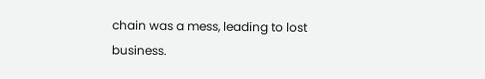chain was a mess, leading to lost business.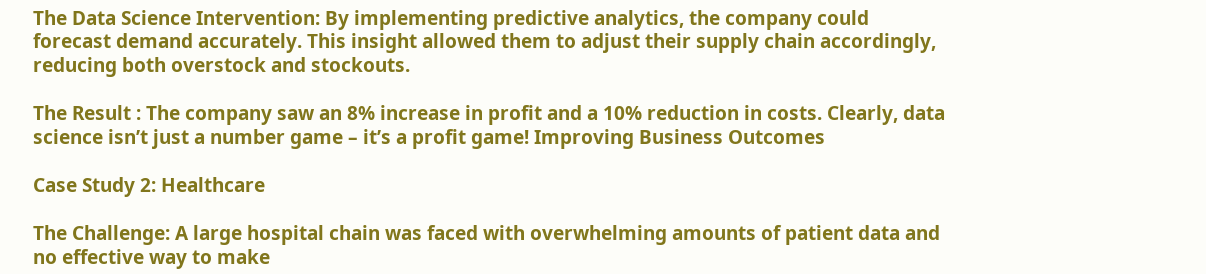The Data Science Intervention: By implementing predictive analytics, the company could forecast demand accurately. This insight allowed them to adjust their supply chain accordingly, reducing both overstock and stockouts.

The Result : The company saw an 8% increase in profit and a 10% reduction in costs. Clearly, data science isn’t just a number game – it’s a profit game! Improving Business Outcomes

Case Study 2: Healthcare

The Challenge: A large hospital chain was faced with overwhelming amounts of patient data and no effective way to make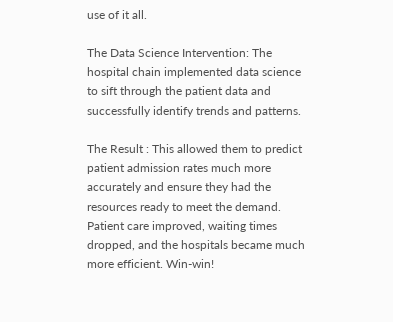use of it all.

The Data Science Intervention: The hospital chain implemented data science to sift through the patient data and successfully identify trends and patterns.

The Result : This allowed them to predict patient admission rates much more accurately and ensure they had the resources ready to meet the demand. Patient care improved, waiting times dropped, and the hospitals became much more efficient. Win-win!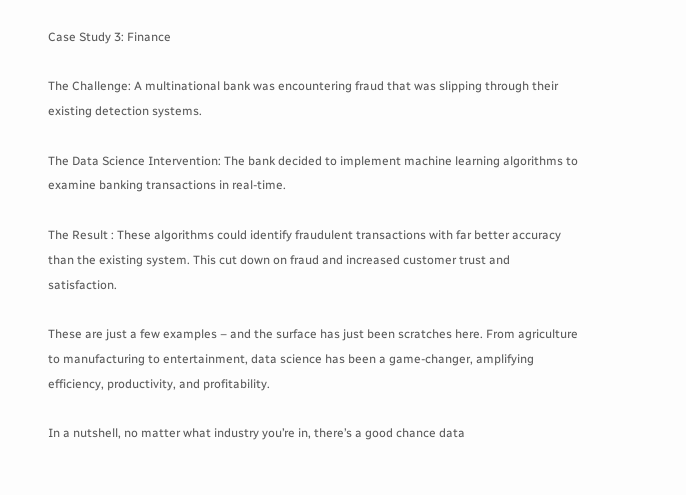Case Study 3: Finance

The Challenge: A multinational bank was encountering fraud that was slipping through their existing detection systems.

The Data Science Intervention: The bank decided to implement machine learning algorithms to examine banking transactions in real-time.

The Result : These algorithms could identify fraudulent transactions with far better accuracy than the existing system. This cut down on fraud and increased customer trust and satisfaction.

These are just a few examples – and the surface has just been scratches here. From agriculture to manufacturing to entertainment, data science has been a game-changer, amplifying efficiency, productivity, and profitability.

In a nutshell, no matter what industry you’re in, there’s a good chance data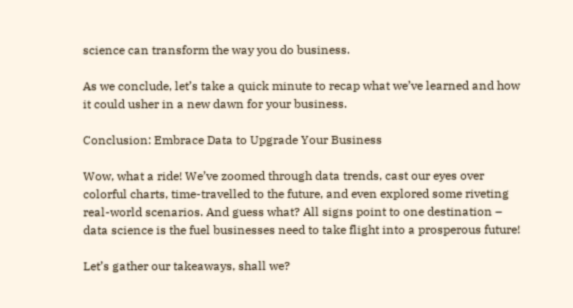science can transform the way you do business.

As we conclude, let’s take a quick minute to recap what we’ve learned and how it could usher in a new dawn for your business.

Conclusion: Embrace Data to Upgrade Your Business

Wow, what a ride! We’ve zoomed through data trends, cast our eyes over colorful charts, time-travelled to the future, and even explored some riveting real-world scenarios. And guess what? All signs point to one destination – data science is the fuel businesses need to take flight into a prosperous future!

Let’s gather our takeaways, shall we?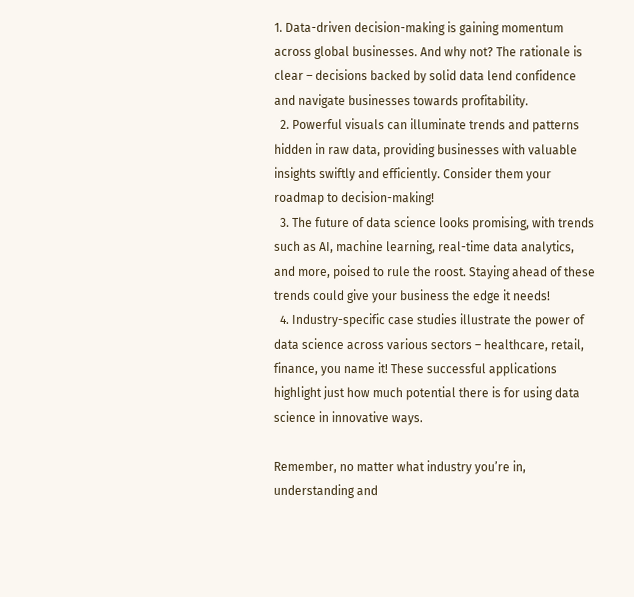1. Data-driven decision-making is gaining momentum across global businesses. And why not? The rationale is clear – decisions backed by solid data lend confidence and navigate businesses towards profitability.
  2. Powerful visuals can illuminate trends and patterns hidden in raw data, providing businesses with valuable insights swiftly and efficiently. Consider them your roadmap to decision-making!
  3. The future of data science looks promising, with trends such as AI, machine learning, real-time data analytics, and more, poised to rule the roost. Staying ahead of these trends could give your business the edge it needs!
  4. Industry-specific case studies illustrate the power of data science across various sectors – healthcare, retail, finance, you name it! These successful applications highlight just how much potential there is for using data science in innovative ways.

Remember, no matter what industry you’re in, understanding and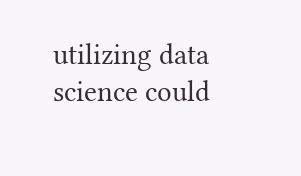utilizing data science could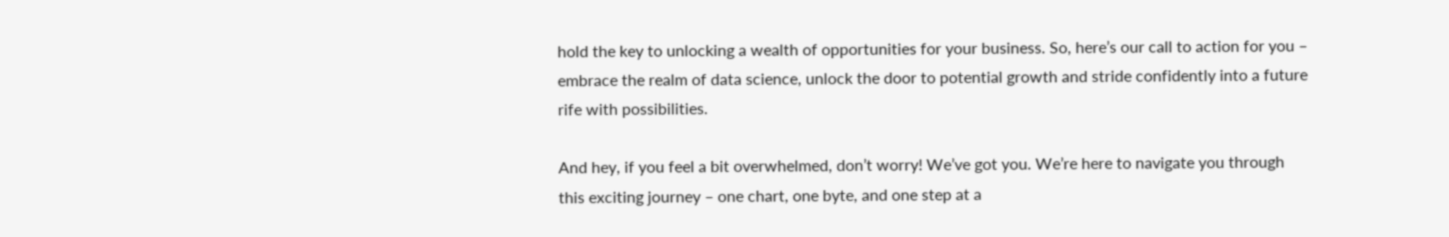hold the key to unlocking a wealth of opportunities for your business. So, here’s our call to action for you – embrace the realm of data science, unlock the door to potential growth and stride confidently into a future rife with possibilities.

And hey, if you feel a bit overwhelmed, don’t worry! We’ve got you. We’re here to navigate you through this exciting journey – one chart, one byte, and one step at a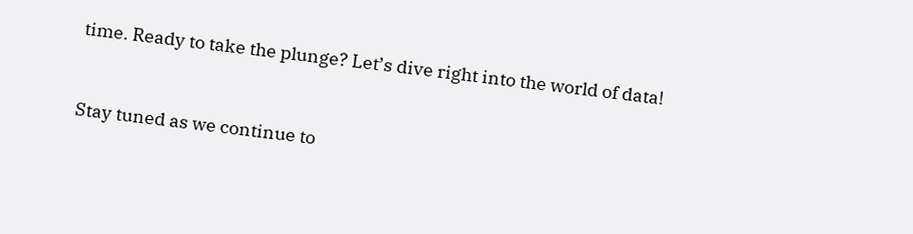time. Ready to take the plunge? Let’s dive right into the world of data!


Stay tuned as we continue to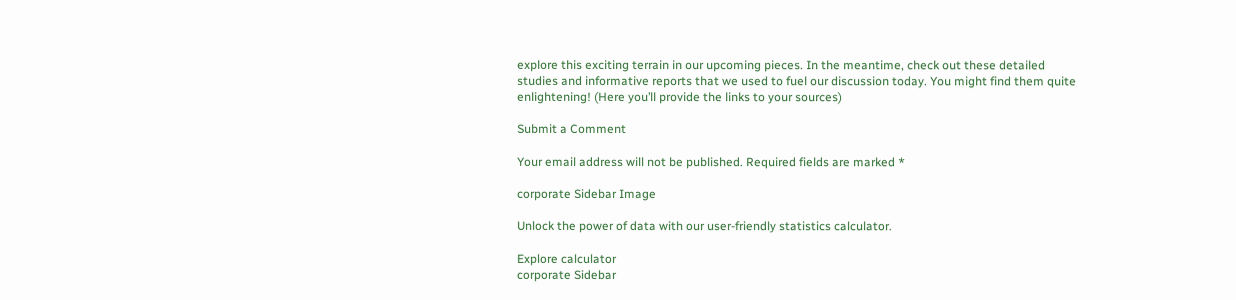explore this exciting terrain in our upcoming pieces. In the meantime, check out these detailed studies and informative reports that we used to fuel our discussion today. You might find them quite enlightening! (Here you’ll provide the links to your sources)

Submit a Comment

Your email address will not be published. Required fields are marked *

corporate Sidebar Image

Unlock the power of data with our user-friendly statistics calculator.

Explore calculator
corporate Sidebar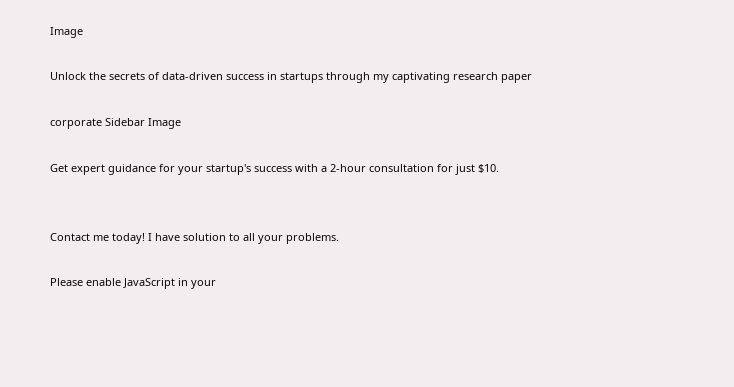Image

Unlock the secrets of data-driven success in startups through my captivating research paper

corporate Sidebar Image

Get expert guidance for your startup's success with a 2-hour consultation for just $10.


Contact me today! I have solution to all your problems.

Please enable JavaScript in your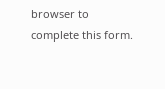browser to complete this form.